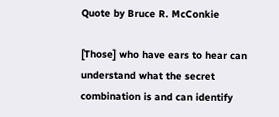Quote by Bruce R. McConkie

[Those] who have ears to hear can understand what the secret combination is and can identify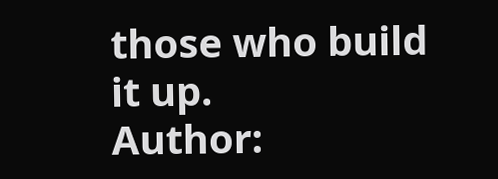those who build it up.
Author: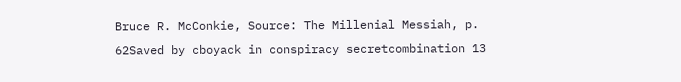Bruce R. McConkie, Source: The Millenial Messiah, p. 62Saved by cboyack in conspiracy secretcombination 13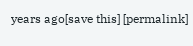years ago[save this] [permalink]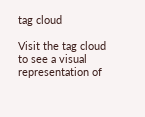tag cloud

Visit the tag cloud to see a visual representation of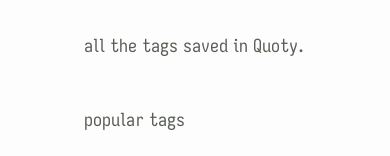all the tags saved in Quoty.

popular tags